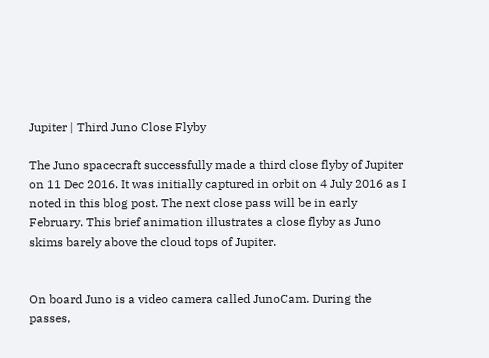Jupiter | Third Juno Close Flyby

The Juno spacecraft successfully made a third close flyby of Jupiter on 11 Dec 2016. It was initially captured in orbit on 4 July 2016 as I noted in this blog post. The next close pass will be in early February. This brief animation illustrates a close flyby as Juno skims barely above the cloud tops of Jupiter.


On board Juno is a video camera called JunoCam. During the passes,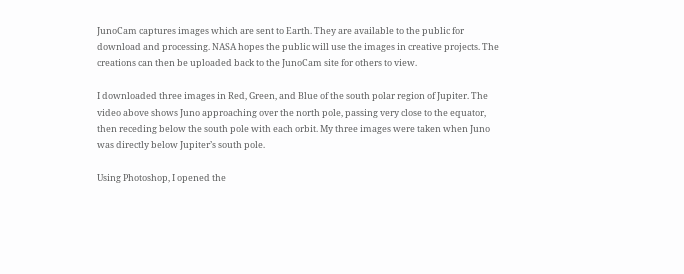JunoCam captures images which are sent to Earth. They are available to the public for download and processing. NASA hopes the public will use the images in creative projects. The creations can then be uploaded back to the JunoCam site for others to view.

I downloaded three images in Red, Green, and Blue of the south polar region of Jupiter. The video above shows Juno approaching over the north pole, passing very close to the equator, then receding below the south pole with each orbit. My three images were taken when Juno was directly below Jupiter’s south pole.

Using Photoshop, I opened the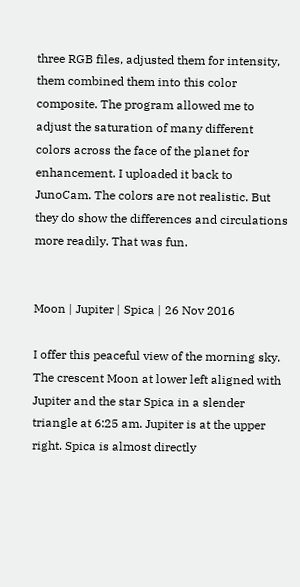three RGB files, adjusted them for intensity, them combined them into this color composite. The program allowed me to adjust the saturation of many different colors across the face of the planet for enhancement. I uploaded it back to JunoCam. The colors are not realistic. But they do show the differences and circulations more readily. That was fun.


Moon | Jupiter | Spica | 26 Nov 2016

I offer this peaceful view of the morning sky. The crescent Moon at lower left aligned with Jupiter and the star Spica in a slender triangle at 6:25 am. Jupiter is at the upper right. Spica is almost directly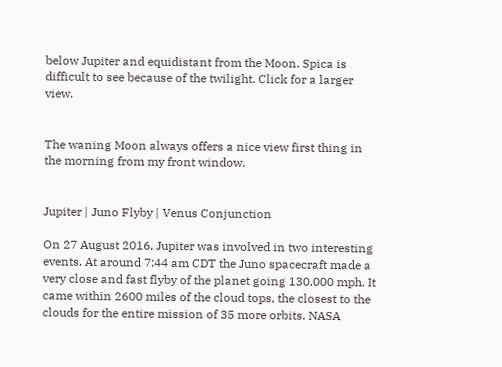below Jupiter and equidistant from the Moon. Spica is difficult to see because of the twilight. Click for a larger view.


The waning Moon always offers a nice view first thing in the morning from my front window.


Jupiter | Juno Flyby | Venus Conjunction

On 27 August 2016, Jupiter was involved in two interesting events. At around 7:44 am CDT the Juno spacecraft made a very close and fast flyby of the planet going 130,000 mph. It came within 2600 miles of the cloud tops, the closest to the clouds for the entire mission of 35 more orbits. NASA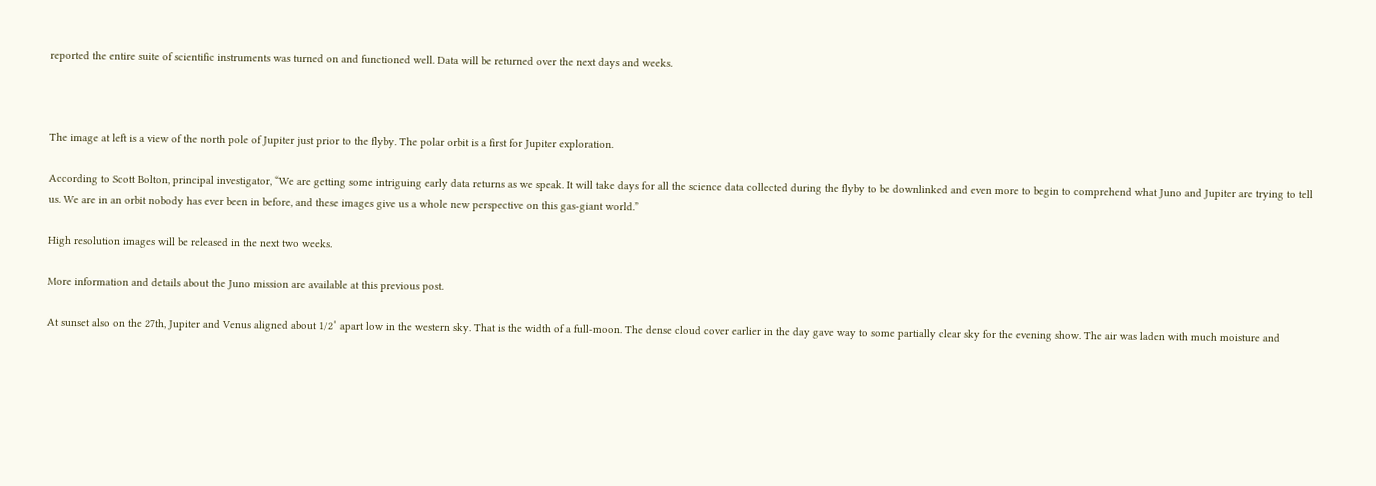reported the entire suite of scientific instruments was turned on and functioned well. Data will be returned over the next days and weeks.



The image at left is a view of the north pole of Jupiter just prior to the flyby. The polar orbit is a first for Jupiter exploration.

According to Scott Bolton, principal investigator, “We are getting some intriguing early data returns as we speak. It will take days for all the science data collected during the flyby to be downlinked and even more to begin to comprehend what Juno and Jupiter are trying to tell us. We are in an orbit nobody has ever been in before, and these images give us a whole new perspective on this gas-giant world.”

High resolution images will be released in the next two weeks.

More information and details about the Juno mission are available at this previous post.

At sunset also on the 27th, Jupiter and Venus aligned about 1/2˚ apart low in the western sky. That is the width of a full-moon. The dense cloud cover earlier in the day gave way to some partially clear sky for the evening show. The air was laden with much moisture and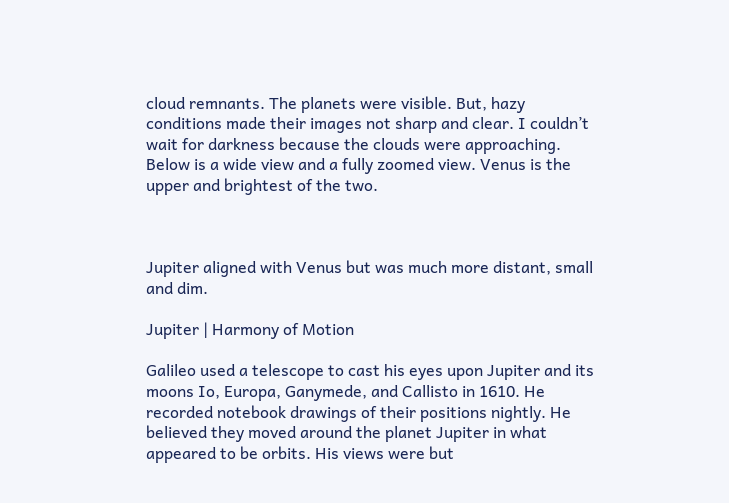cloud remnants. The planets were visible. But, hazy conditions made their images not sharp and clear. I couldn’t wait for darkness because the clouds were approaching. Below is a wide view and a fully zoomed view. Venus is the upper and brightest of the two.



Jupiter aligned with Venus but was much more distant, small and dim.

Jupiter | Harmony of Motion

Galileo used a telescope to cast his eyes upon Jupiter and its moons Io, Europa, Ganymede, and Callisto in 1610. He recorded notebook drawings of their positions nightly. He believed they moved around the planet Jupiter in what appeared to be orbits. His views were but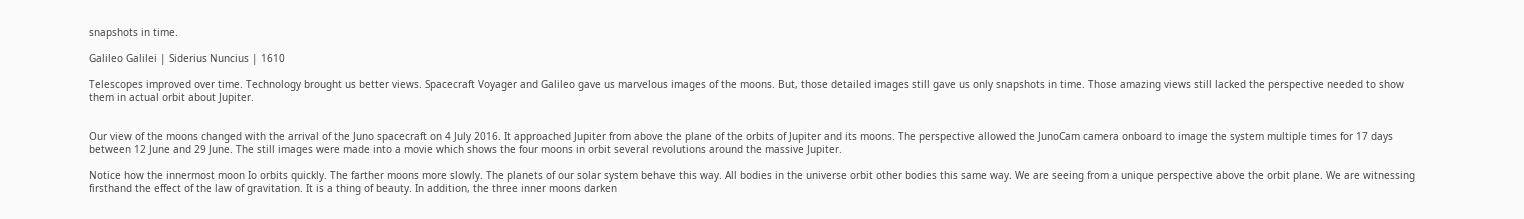snapshots in time.

Galileo Galilei | Siderius Nuncius | 1610

Telescopes improved over time. Technology brought us better views. Spacecraft Voyager and Galileo gave us marvelous images of the moons. But, those detailed images still gave us only snapshots in time. Those amazing views still lacked the perspective needed to show them in actual orbit about Jupiter.


Our view of the moons changed with the arrival of the Juno spacecraft on 4 July 2016. It approached Jupiter from above the plane of the orbits of Jupiter and its moons. The perspective allowed the JunoCam camera onboard to image the system multiple times for 17 days between 12 June and 29 June. The still images were made into a movie which shows the four moons in orbit several revolutions around the massive Jupiter.

Notice how the innermost moon Io orbits quickly. The farther moons more slowly. The planets of our solar system behave this way. All bodies in the universe orbit other bodies this same way. We are seeing from a unique perspective above the orbit plane. We are witnessing firsthand the effect of the law of gravitation. It is a thing of beauty. In addition, the three inner moons darken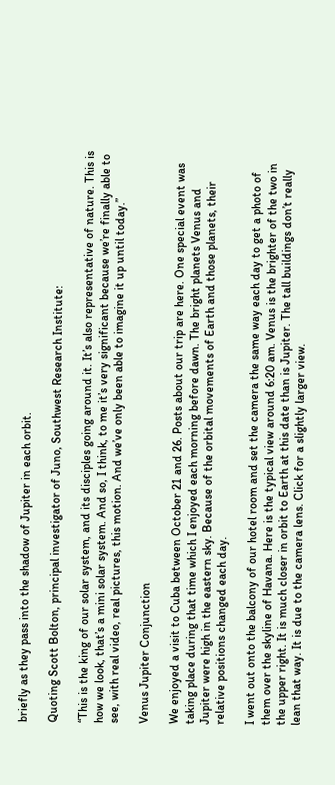briefly as they pass into the shadow of Jupiter in each orbit.

Quoting Scott Bolton, principal investigator of Juno, Southwest Research Institute:

“This is the king of our solar system, and its disciples going around it. It’s also representative of nature. This is how we look, that’s a mini solar system. And so, I think, to me it’s very significant because we’re finally able to see, with real video, real pictures, this motion. And we’ve only been able to imagine it up until today.”

Venus Jupiter Conjunction

We enjoyed a visit to Cuba between October 21 and 26. Posts about our trip are here. One special event was taking place during that time which I enjoyed each morning before dawn. The bright planets Venus and Jupiter were high in the eastern sky. Because of the orbital movements of Earth and those planets, their relative positions changed each day.

I went out onto the balcony of our hotel room and set the camera the same way each day to get a photo of them over the skyline of Havana. Here is the typical view around 6:20 am. Venus is the brighter of the two in the upper right. It is much closer in orbit to Earth at this date than is Jupiter. The tall buildings don’t really lean that way. It is due to the camera lens. Click for a slightly larger view.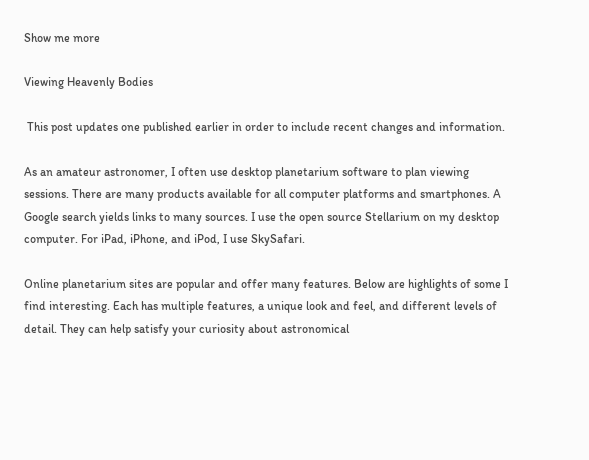Show me more

Viewing Heavenly Bodies

 This post updates one published earlier in order to include recent changes and information.

As an amateur astronomer, I often use desktop planetarium software to plan viewing sessions. There are many products available for all computer platforms and smartphones. A Google search yields links to many sources. I use the open source Stellarium on my desktop computer. For iPad, iPhone, and iPod, I use SkySafari.

Online planetarium sites are popular and offer many features. Below are highlights of some I find interesting. Each has multiple features, a unique look and feel, and different levels of detail. They can help satisfy your curiosity about astronomical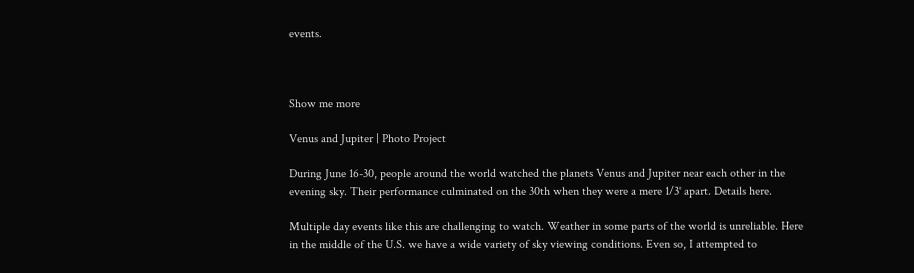events.



Show me more

Venus and Jupiter | Photo Project

During June 16-30, people around the world watched the planets Venus and Jupiter near each other in the evening sky. Their performance culminated on the 30th when they were a mere 1/3˚ apart. Details here.

Multiple day events like this are challenging to watch. Weather in some parts of the world is unreliable. Here in the middle of the U.S. we have a wide variety of sky viewing conditions. Even so, I attempted to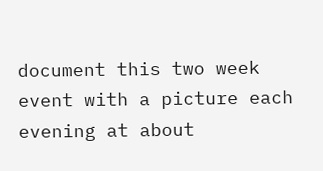document this two week event with a picture each evening at about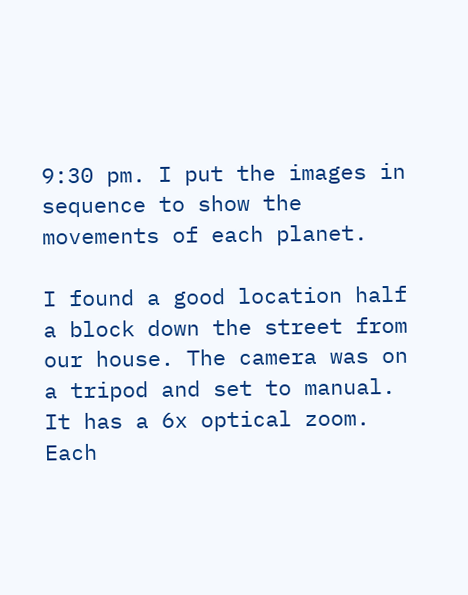9:30 pm. I put the images in sequence to show the movements of each planet.

I found a good location half a block down the street from our house. The camera was on a tripod and set to manual. It has a 6x optical zoom. Each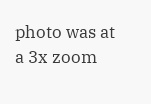photo was at a 3x zoom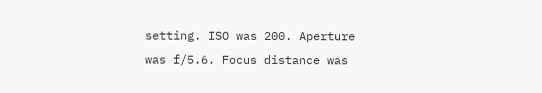setting. ISO was 200. Aperture was f/5.6. Focus distance was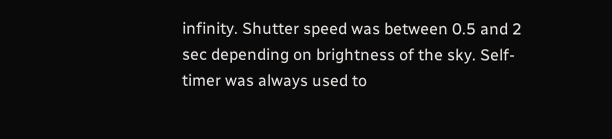infinity. Shutter speed was between 0.5 and 2 sec depending on brightness of the sky. Self-timer was always used to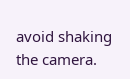avoid shaking the camera.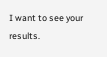I want to see your results.